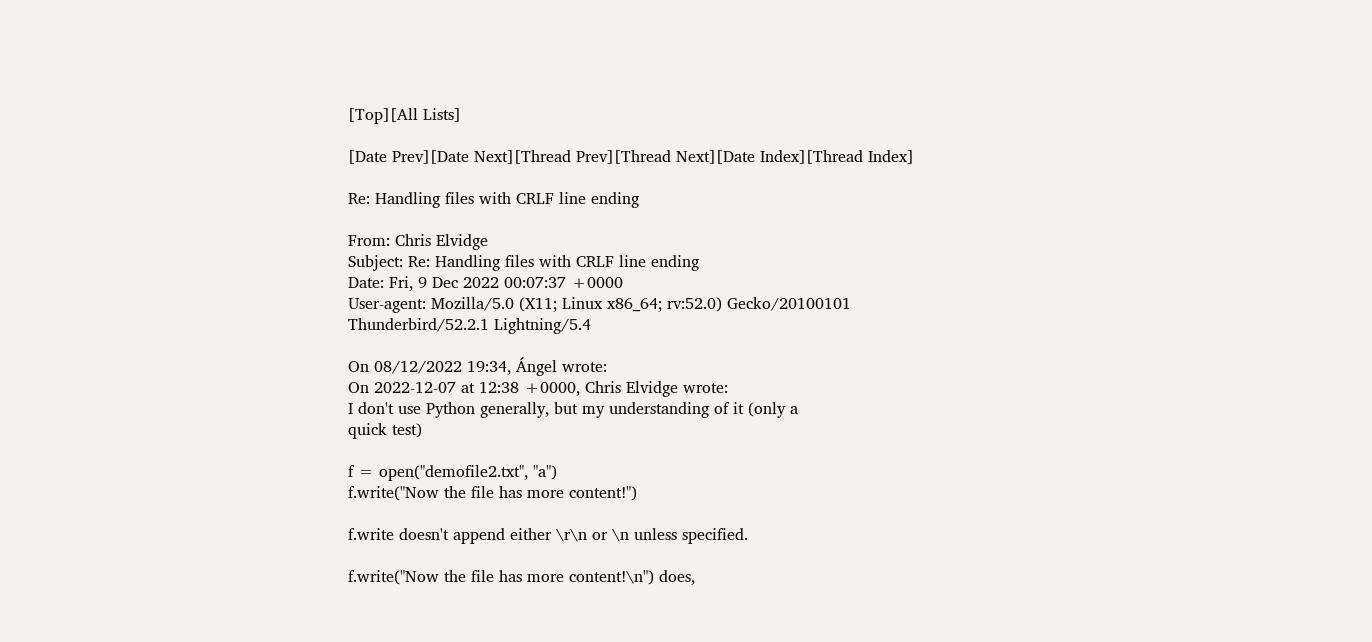[Top][All Lists]

[Date Prev][Date Next][Thread Prev][Thread Next][Date Index][Thread Index]

Re: Handling files with CRLF line ending

From: Chris Elvidge
Subject: Re: Handling files with CRLF line ending
Date: Fri, 9 Dec 2022 00:07:37 +0000
User-agent: Mozilla/5.0 (X11; Linux x86_64; rv:52.0) Gecko/20100101 Thunderbird/52.2.1 Lightning/5.4

On 08/12/2022 19:34, Ángel wrote:
On 2022-12-07 at 12:38 +0000, Chris Elvidge wrote:
I don't use Python generally, but my understanding of it (only a
quick test)

f = open("demofile2.txt", "a")
f.write("Now the file has more content!")

f.write doesn't append either \r\n or \n unless specified.

f.write("Now the file has more content!\n") does,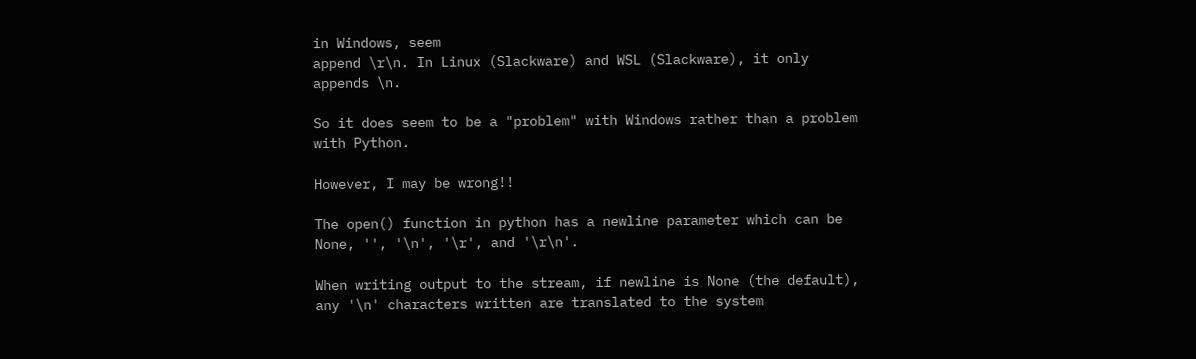in Windows, seem
append \r\n. In Linux (Slackware) and WSL (Slackware), it only
appends \n.

So it does seem to be a "problem" with Windows rather than a problem
with Python.

However, I may be wrong!!

The open() function in python has a newline parameter which can be
None, '', '\n', '\r', and '\r\n'.

When writing output to the stream, if newline is None (the default),
any '\n' characters written are translated to the system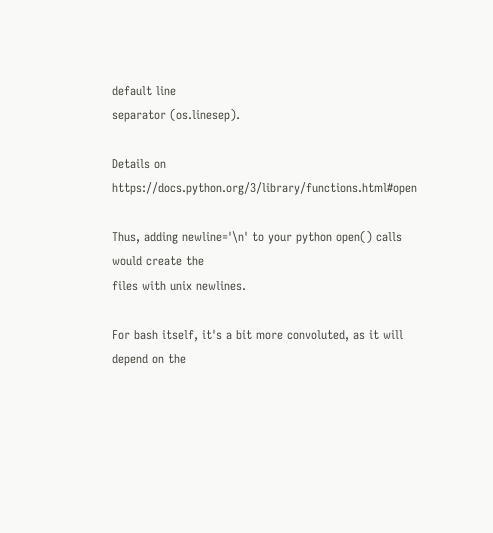default line
separator (os.linesep).

Details on https://docs.python.org/3/library/functions.html#open

Thus, adding newline='\n' to your python open() calls would create the
files with unix newlines.

For bash itself, it's a bit more convoluted, as it will depend on the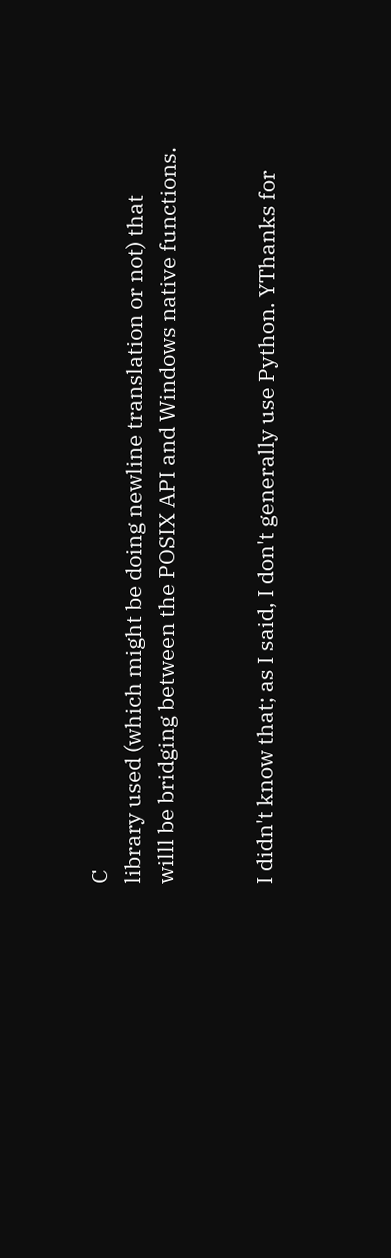C
library used (which might be doing newline translation or not) that
willl be bridging between the POSIX API and Windows native functions.


I didn't know that; as I said, I don't generally use Python. YThanks for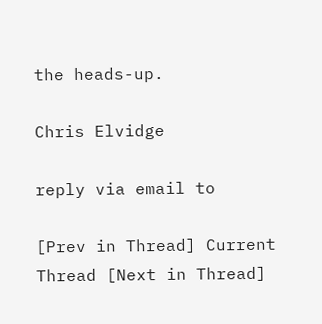the heads-up.

Chris Elvidge

reply via email to

[Prev in Thread] Current Thread [Next in Thread]